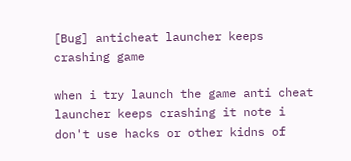[Bug] anticheat launcher keeps crashing game

when i try launch the game anti cheat launcher keeps crashing it note i don't use hacks or other kidns of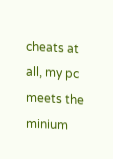cheats at all, my pc meets the minium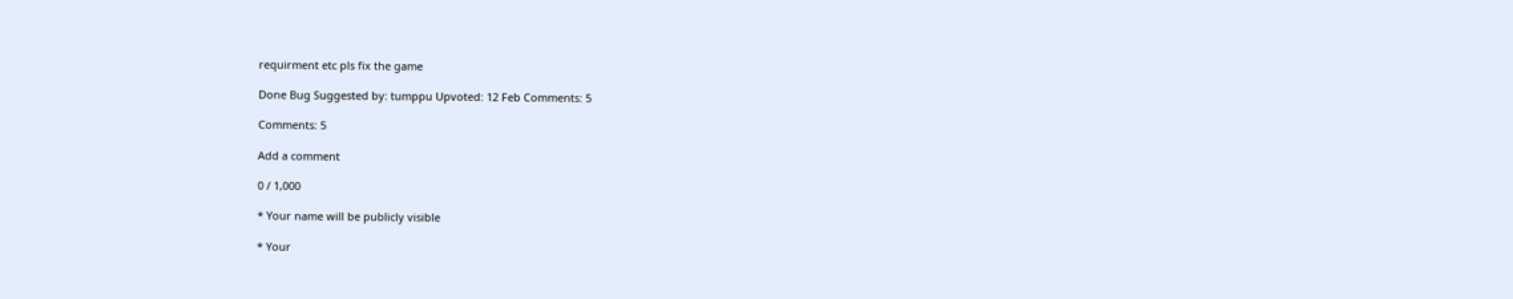requirment etc pls fix the game

Done Bug Suggested by: tumppu Upvoted: 12 Feb Comments: 5

Comments: 5

Add a comment

0 / 1,000

* Your name will be publicly visible

* Your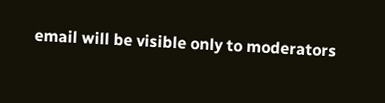email will be visible only to moderators